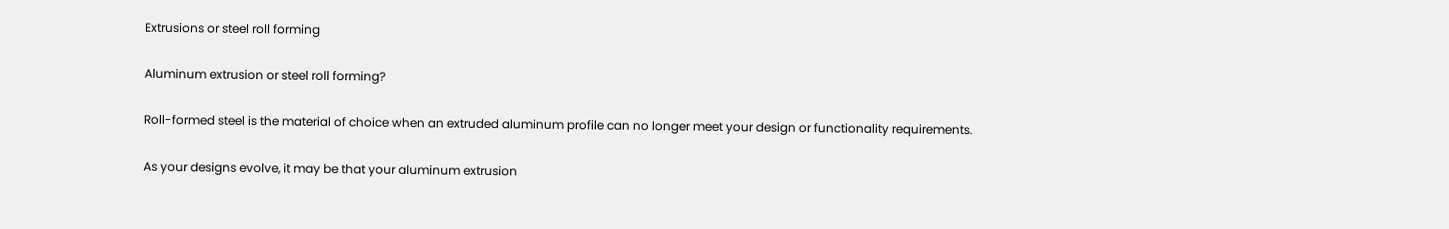Extrusions or steel roll forming

Aluminum extrusion or steel roll forming?

Roll-formed steel is the material of choice when an extruded aluminum profile can no longer meet your design or functionality requirements.

As your designs evolve, it may be that your aluminum extrusion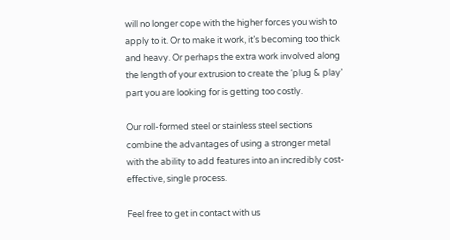will no longer cope with the higher forces you wish to apply to it. Or to make it work, it’s becoming too thick and heavy. Or perhaps the extra work involved along the length of your extrusion to create the ‘plug & play’ part you are looking for is getting too costly.

Our roll-formed steel or stainless steel sections combine the advantages of using a stronger metal with the ability to add features into an incredibly cost-effective, single process.

Feel free to get in contact with us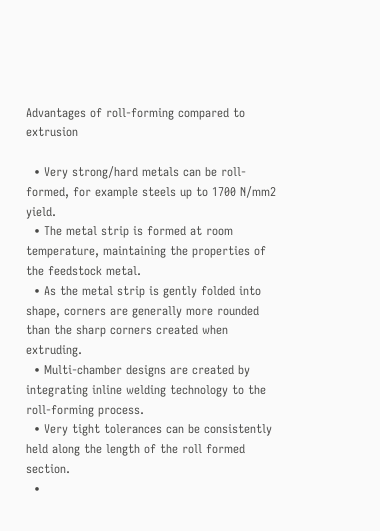Advantages of roll-forming compared to extrusion

  • Very strong/hard metals can be roll-formed, for example steels up to 1700 N/mm2 yield.
  • The metal strip is formed at room temperature, maintaining the properties of the feedstock metal.
  • As the metal strip is gently folded into shape, corners are generally more rounded than the sharp corners created when extruding.
  • Multi-chamber designs are created by integrating inline welding technology to the roll-forming process.
  • Very tight tolerances can be consistently held along the length of the roll formed section.
  •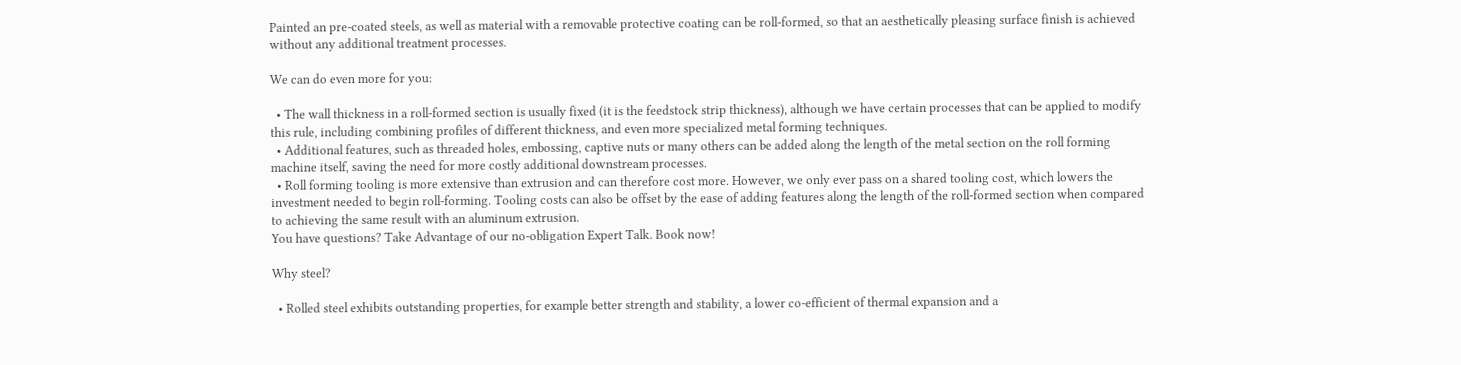Painted an pre-coated steels, as well as material with a removable protective coating can be roll-formed, so that an aesthetically pleasing surface finish is achieved without any additional treatment processes.

We can do even more for you:

  • The wall thickness in a roll-formed section is usually fixed (it is the feedstock strip thickness), although we have certain processes that can be applied to modify this rule, including combining profiles of different thickness, and even more specialized metal forming techniques.
  • Additional features, such as threaded holes, embossing, captive nuts or many others can be added along the length of the metal section on the roll forming machine itself, saving the need for more costly additional downstream processes.
  • Roll forming tooling is more extensive than extrusion and can therefore cost more. However, we only ever pass on a shared tooling cost, which lowers the investment needed to begin roll-forming. Tooling costs can also be offset by the ease of adding features along the length of the roll-formed section when compared to achieving the same result with an aluminum extrusion.
You have questions? Take Advantage of our no-obligation Expert Talk. Book now!

Why steel?

  • Rolled steel exhibits outstanding properties, for example better strength and stability, a lower co-efficient of thermal expansion and a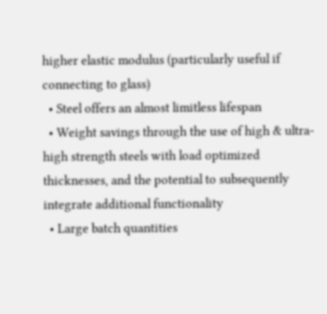higher elastic modulus (particularly useful if connecting to glass)
  • Steel offers an almost limitless lifespan
  • Weight savings through the use of high & ultra-high strength steels with load optimized thicknesses, and the potential to subsequently integrate additional functionality
  • Large batch quantities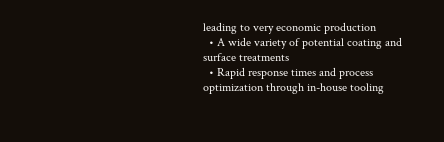leading to very economic production
  • A wide variety of potential coating and surface treatments
  • Rapid response times and process optimization through in-house tooling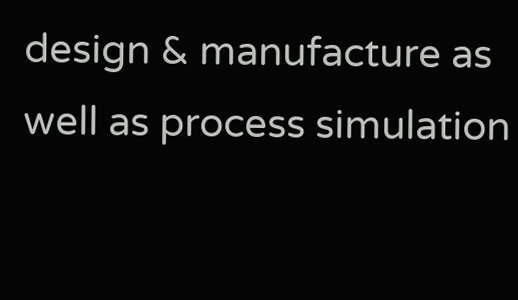design & manufacture as well as process simulation